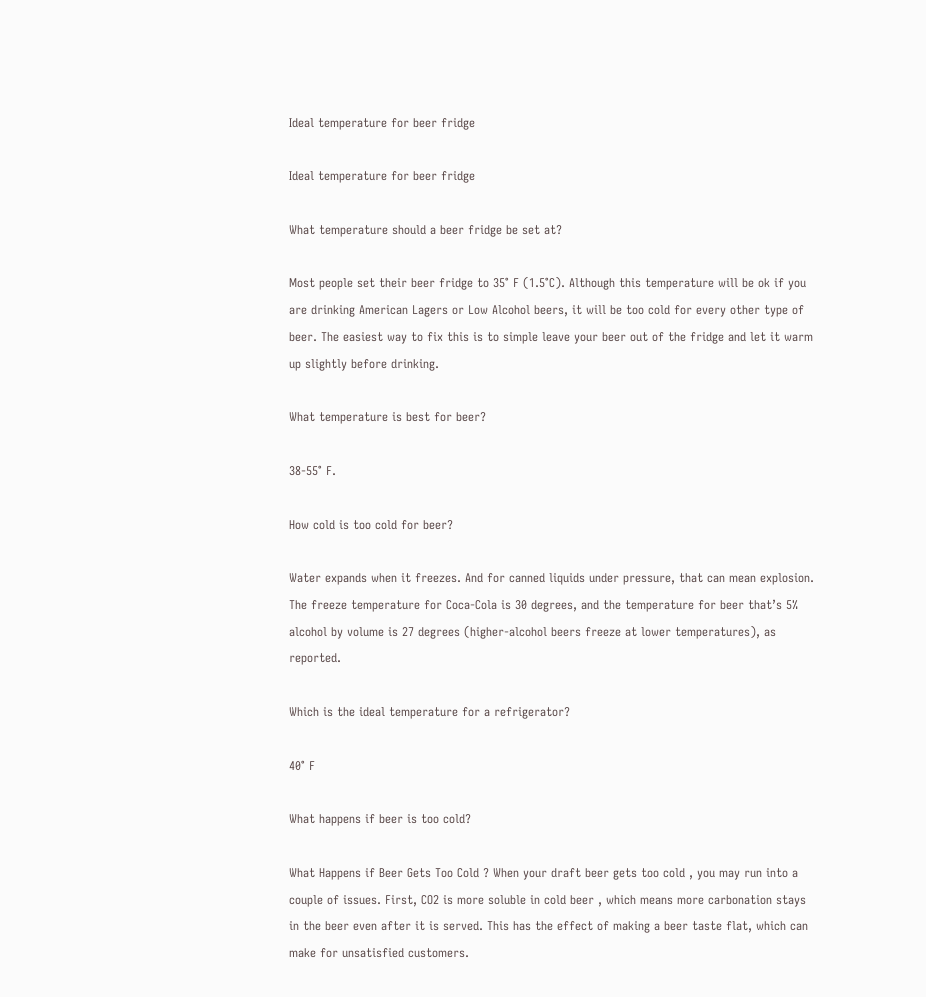Ideal temperature for beer fridge

Ideal temperature for beer fridge

What temperature should a beer fridge be set at?

Most people set their beer fridge to 35° F (1.5°C). Although this temperature will be ok if you are drinking American Lagers or Low Alcohol beers, it will be too cold for every other type of beer. The easiest way to fix this is to simple leave your beer out of the fridge and let it warm up slightly before drinking.

What temperature is best for beer?

38-55° F.

How cold is too cold for beer?

Water expands when it freezes. And for canned liquids under pressure, that can mean explosion. The freeze temperature for Coca-Cola is 30 degrees, and the temperature for beer that’s 5% alcohol by volume is 27 degrees (higher-alcohol beers freeze at lower temperatures), as reported.

Which is the ideal temperature for a refrigerator?

40° F

What happens if beer is too cold?

What Happens if Beer Gets Too Cold ? When your draft beer gets too cold , you may run into a couple of issues. First, CO2 is more soluble in cold beer , which means more carbonation stays in the beer even after it is served. This has the effect of making a beer taste flat, which can make for unsatisfied customers.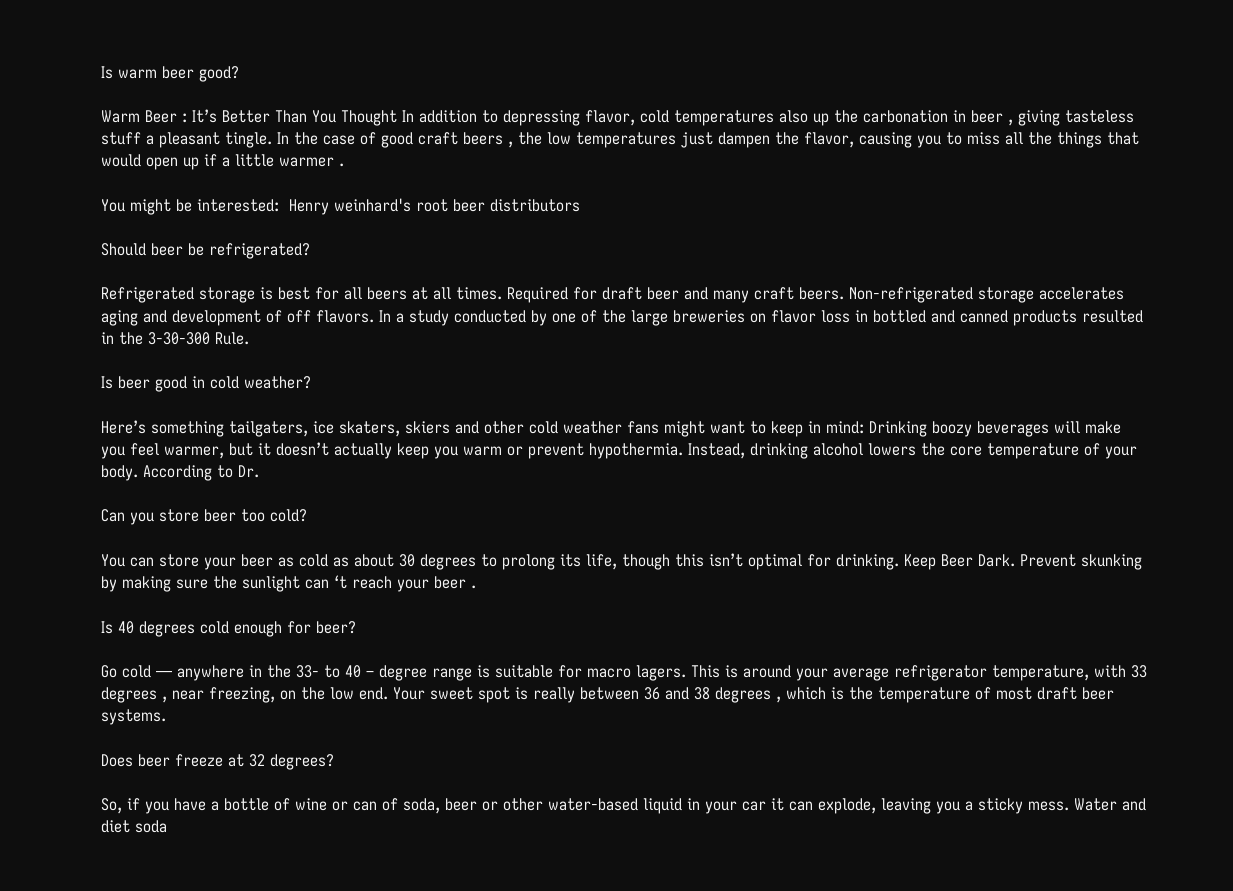Is warm beer good?

Warm Beer : It’s Better Than You Thought In addition to depressing flavor, cold temperatures also up the carbonation in beer , giving tasteless stuff a pleasant tingle. In the case of good craft beers , the low temperatures just dampen the flavor, causing you to miss all the things that would open up if a little warmer .

You might be interested:  Henry weinhard's root beer distributors

Should beer be refrigerated?

Refrigerated storage is best for all beers at all times. Required for draft beer and many craft beers. Non-refrigerated storage accelerates aging and development of off flavors. In a study conducted by one of the large breweries on flavor loss in bottled and canned products resulted in the 3-30-300 Rule.

Is beer good in cold weather?

Here’s something tailgaters, ice skaters, skiers and other cold weather fans might want to keep in mind: Drinking boozy beverages will make you feel warmer, but it doesn’t actually keep you warm or prevent hypothermia. Instead, drinking alcohol lowers the core temperature of your body. According to Dr.

Can you store beer too cold?

You can store your beer as cold as about 30 degrees to prolong its life, though this isn’t optimal for drinking. Keep Beer Dark. Prevent skunking by making sure the sunlight can ‘t reach your beer .

Is 40 degrees cold enough for beer?

Go cold — anywhere in the 33- to 40 – degree range is suitable for macro lagers. This is around your average refrigerator temperature, with 33 degrees , near freezing, on the low end. Your sweet spot is really between 36 and 38 degrees , which is the temperature of most draft beer systems.

Does beer freeze at 32 degrees?

So, if you have a bottle of wine or can of soda, beer or other water-based liquid in your car it can explode, leaving you a sticky mess. Water and diet soda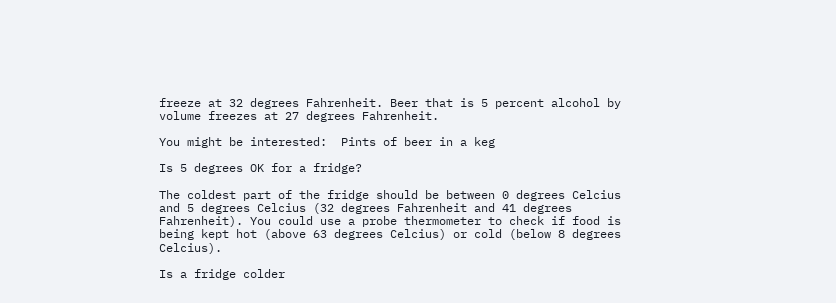freeze at 32 degrees Fahrenheit. Beer that is 5 percent alcohol by volume freezes at 27 degrees Fahrenheit.

You might be interested:  Pints of beer in a keg

Is 5 degrees OK for a fridge?

The coldest part of the fridge should be between 0 degrees Celcius and 5 degrees Celcius (32 degrees Fahrenheit and 41 degrees Fahrenheit). You could use a probe thermometer to check if food is being kept hot (above 63 degrees Celcius) or cold (below 8 degrees Celcius).

Is a fridge colder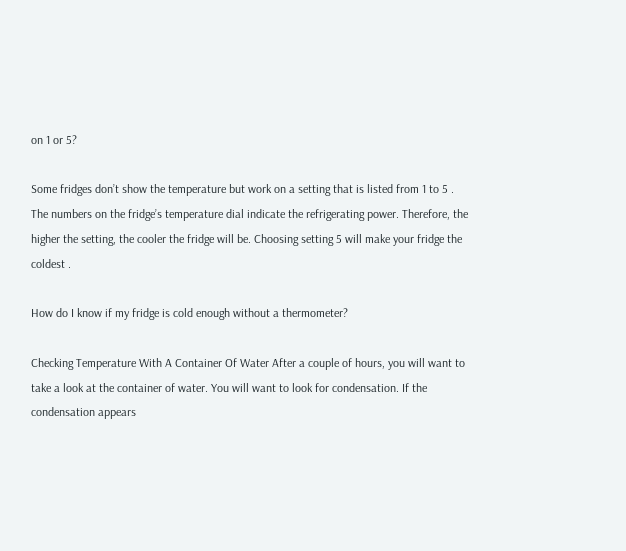on 1 or 5?

Some fridges don’t show the temperature but work on a setting that is listed from 1 to 5 . The numbers on the fridge’s temperature dial indicate the refrigerating power. Therefore, the higher the setting, the cooler the fridge will be. Choosing setting 5 will make your fridge the coldest .

How do I know if my fridge is cold enough without a thermometer?

Checking Temperature With A Container Of Water After a couple of hours, you will want to take a look at the container of water. You will want to look for condensation. If the condensation appears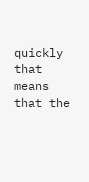quickly that means that the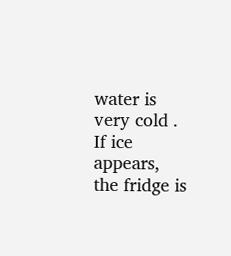water is very cold . If ice appears, the fridge is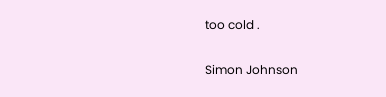too cold .

Simon Johnson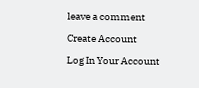leave a comment

Create Account

Log In Your Account